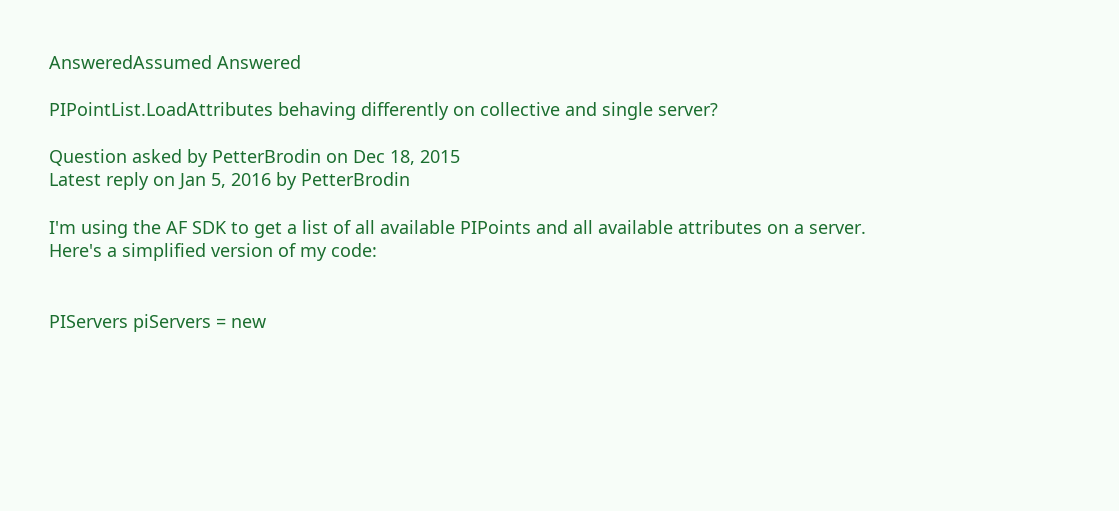AnsweredAssumed Answered

PIPointList.LoadAttributes behaving differently on collective and single server?

Question asked by PetterBrodin on Dec 18, 2015
Latest reply on Jan 5, 2016 by PetterBrodin

I'm using the AF SDK to get a list of all available PIPoints and all available attributes on a server. Here's a simplified version of my code:


PIServers piServers = new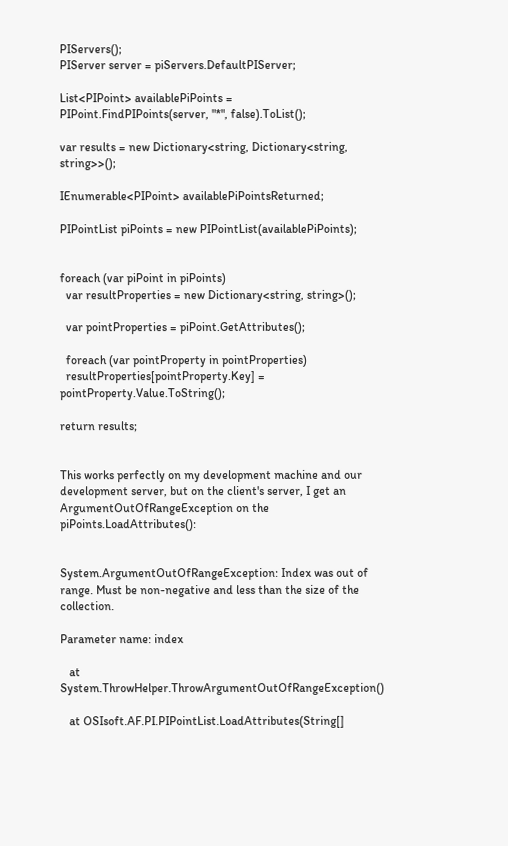PIServers();
PIServer server = piServers.DefaultPIServer;

List<PIPoint> availablePiPoints = PIPoint.FindPIPoints(server, "*", false).ToList();

var results = new Dictionary<string, Dictionary<string, string>>();

IEnumerable<PIPoint> availablePiPointsReturned;

PIPointList piPoints = new PIPointList(availablePiPoints);


foreach (var piPoint in piPoints)
  var resultProperties = new Dictionary<string, string>();

  var pointProperties = piPoint.GetAttributes();

  foreach (var pointProperty in pointProperties)
  resultProperties[pointProperty.Key] = pointProperty.Value.ToString();

return results;


This works perfectly on my development machine and our development server, but on the client's server, I get an ArgumentOutOfRangeException on the piPoints.LoadAttributes():


System.ArgumentOutOfRangeException: Index was out of range. Must be non-negative and less than the size of the collection.

Parameter name: index

   at System.ThrowHelper.ThrowArgumentOutOfRangeException()

   at OSIsoft.AF.PI.PIPointList.LoadAttributes(String[]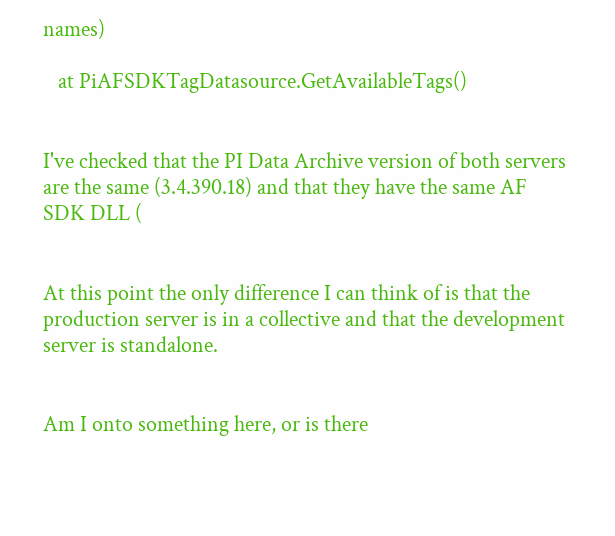names)

   at PiAFSDKTagDatasource.GetAvailableTags()


I've checked that the PI Data Archive version of both servers are the same (3.4.390.18) and that they have the same AF SDK DLL (


At this point the only difference I can think of is that the production server is in a collective and that the development server is standalone.


Am I onto something here, or is there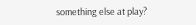something else at play?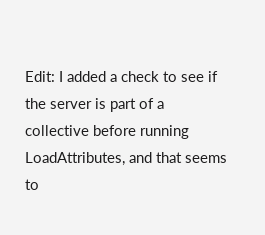Edit: I added a check to see if the server is part of a collective before running LoadAttributes, and that seems to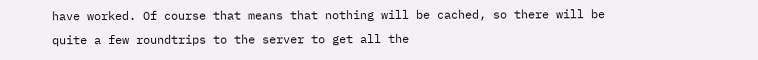have worked. Of course that means that nothing will be cached, so there will be quite a few roundtrips to the server to get all the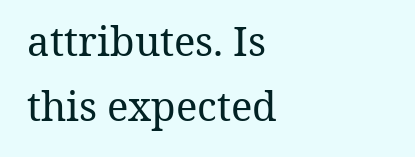attributes. Is this expected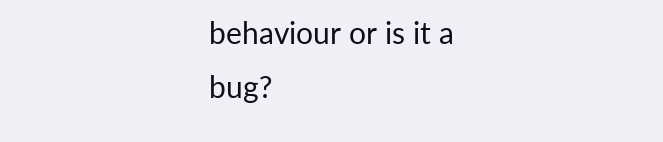behaviour or is it a bug?